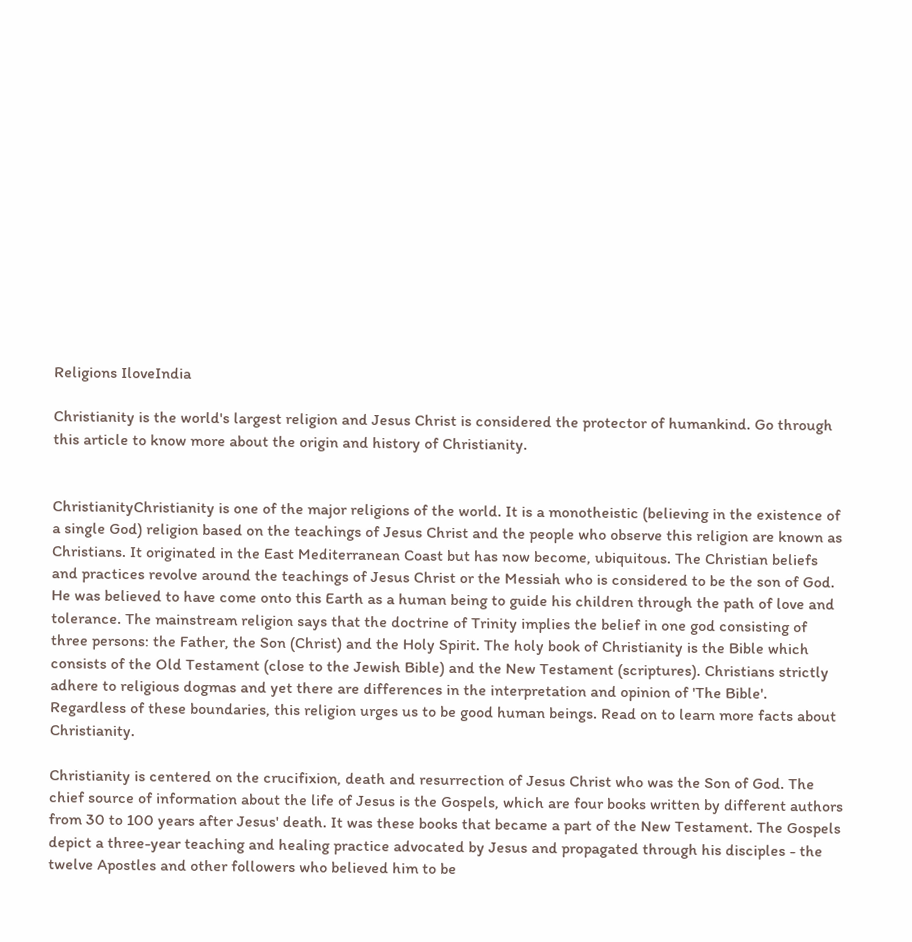Religions IloveIndia

Christianity is the world's largest religion and Jesus Christ is considered the protector of humankind. Go through this article to know more about the origin and history of Christianity.


ChristianityChristianity is one of the major religions of the world. It is a monotheistic (believing in the existence of a single God) religion based on the teachings of Jesus Christ and the people who observe this religion are known as Christians. It originated in the East Mediterranean Coast but has now become, ubiquitous. The Christian beliefs and practices revolve around the teachings of Jesus Christ or the Messiah who is considered to be the son of God. He was believed to have come onto this Earth as a human being to guide his children through the path of love and tolerance. The mainstream religion says that the doctrine of Trinity implies the belief in one god consisting of three persons: the Father, the Son (Christ) and the Holy Spirit. The holy book of Christianity is the Bible which consists of the Old Testament (close to the Jewish Bible) and the New Testament (scriptures). Christians strictly adhere to religious dogmas and yet there are differences in the interpretation and opinion of 'The Bible'. Regardless of these boundaries, this religion urges us to be good human beings. Read on to learn more facts about Christianity.

Christianity is centered on the crucifixion, death and resurrection of Jesus Christ who was the Son of God. The chief source of information about the life of Jesus is the Gospels, which are four books written by different authors from 30 to 100 years after Jesus' death. It was these books that became a part of the New Testament. The Gospels depict a three-year teaching and healing practice advocated by Jesus and propagated through his disciples - the twelve Apostles and other followers who believed him to be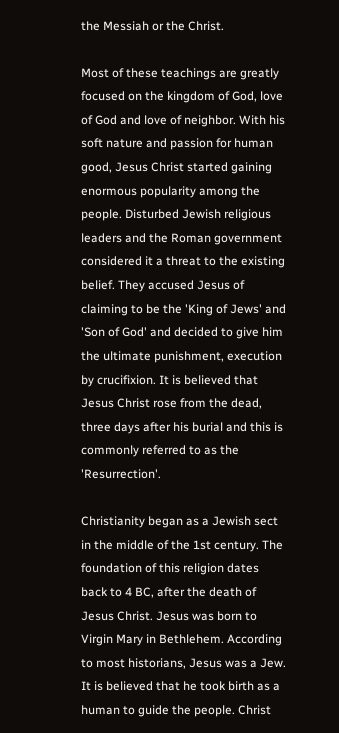the Messiah or the Christ.

Most of these teachings are greatly focused on the kingdom of God, love of God and love of neighbor. With his soft nature and passion for human good, Jesus Christ started gaining enormous popularity among the people. Disturbed Jewish religious leaders and the Roman government considered it a threat to the existing belief. They accused Jesus of claiming to be the 'King of Jews' and 'Son of God' and decided to give him the ultimate punishment, execution by crucifixion. It is believed that Jesus Christ rose from the dead, three days after his burial and this is commonly referred to as the 'Resurrection'.

Christianity began as a Jewish sect in the middle of the 1st century. The foundation of this religion dates back to 4 BC, after the death of Jesus Christ. Jesus was born to Virgin Mary in Bethlehem. According to most historians, Jesus was a Jew. It is believed that he took birth as a human to guide the people. Christ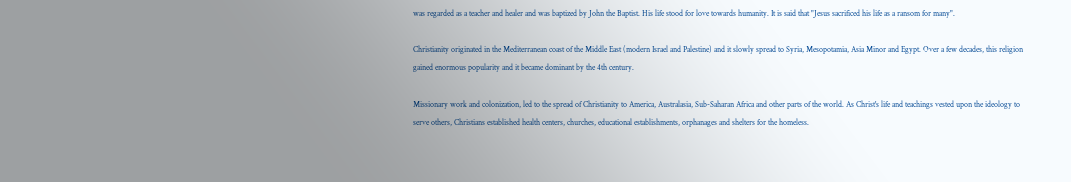was regarded as a teacher and healer and was baptized by John the Baptist. His life stood for love towards humanity. It is said that "Jesus sacrificed his life as a ransom for many".

Christianity originated in the Mediterranean coast of the Middle East (modern Israel and Palestine) and it slowly spread to Syria, Mesopotamia, Asia Minor and Egypt. Over a few decades, this religion gained enormous popularity and it became dominant by the 4th century.

Missionary work and colonization, led to the spread of Christianity to America, Australasia, Sub-Saharan Africa and other parts of the world. As Christ's life and teachings vested upon the ideology to serve others, Christians established health centers, churches, educational establishments, orphanages and shelters for the homeless.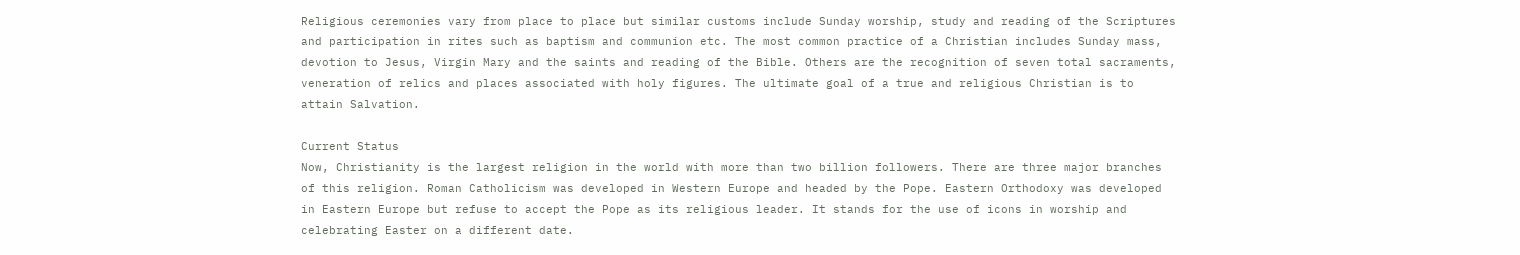Religious ceremonies vary from place to place but similar customs include Sunday worship, study and reading of the Scriptures and participation in rites such as baptism and communion etc. The most common practice of a Christian includes Sunday mass, devotion to Jesus, Virgin Mary and the saints and reading of the Bible. Others are the recognition of seven total sacraments, veneration of relics and places associated with holy figures. The ultimate goal of a true and religious Christian is to attain Salvation.

Current Status
Now, Christianity is the largest religion in the world with more than two billion followers. There are three major branches of this religion. Roman Catholicism was developed in Western Europe and headed by the Pope. Eastern Orthodoxy was developed in Eastern Europe but refuse to accept the Pope as its religious leader. It stands for the use of icons in worship and celebrating Easter on a different date.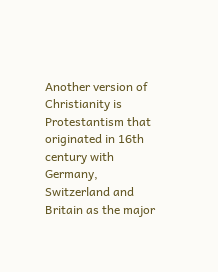Another version of Christianity is Protestantism that originated in 16th century with Germany, Switzerland and Britain as the major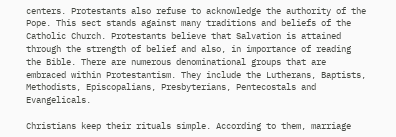centers. Protestants also refuse to acknowledge the authority of the Pope. This sect stands against many traditions and beliefs of the Catholic Church. Protestants believe that Salvation is attained through the strength of belief and also, in importance of reading the Bible. There are numerous denominational groups that are embraced within Protestantism. They include the Lutherans, Baptists, Methodists, Episcopalians, Presbyterians, Pentecostals and Evangelicals.

Christians keep their rituals simple. According to them, marriage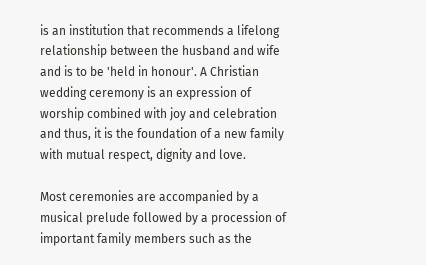is an institution that recommends a lifelong relationship between the husband and wife and is to be 'held in honour'. A Christian wedding ceremony is an expression of worship combined with joy and celebration and thus, it is the foundation of a new family with mutual respect, dignity and love.

Most ceremonies are accompanied by a musical prelude followed by a procession of important family members such as the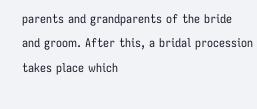parents and grandparents of the bride and groom. After this, a bridal procession takes place which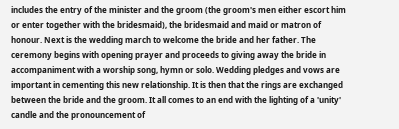includes the entry of the minister and the groom (the groom's men either escort him or enter together with the bridesmaid), the bridesmaid and maid or matron of honour. Next is the wedding march to welcome the bride and her father. The ceremony begins with opening prayer and proceeds to giving away the bride in accompaniment with a worship song, hymn or solo. Wedding pledges and vows are important in cementing this new relationship. It is then that the rings are exchanged between the bride and the groom. It all comes to an end with the lighting of a 'unity' candle and the pronouncement of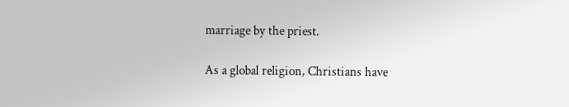marriage by the priest.

As a global religion, Christians have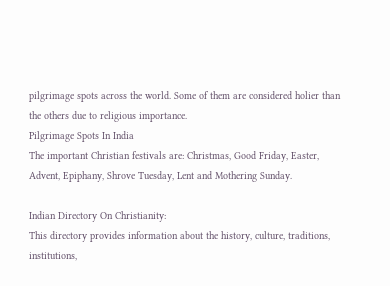pilgrimage spots across the world. Some of them are considered holier than the others due to religious importance.
Pilgrimage Spots In India
The important Christian festivals are: Christmas, Good Friday, Easter, Advent, Epiphany, Shrove Tuesday, Lent and Mothering Sunday.

Indian Directory On Christianity:
This directory provides information about the history, culture, traditions, institutions,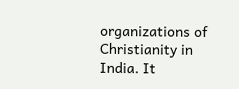organizations of Christianity in India. It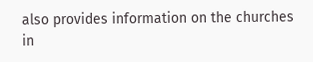also provides information on the churches in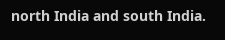north India and south India.